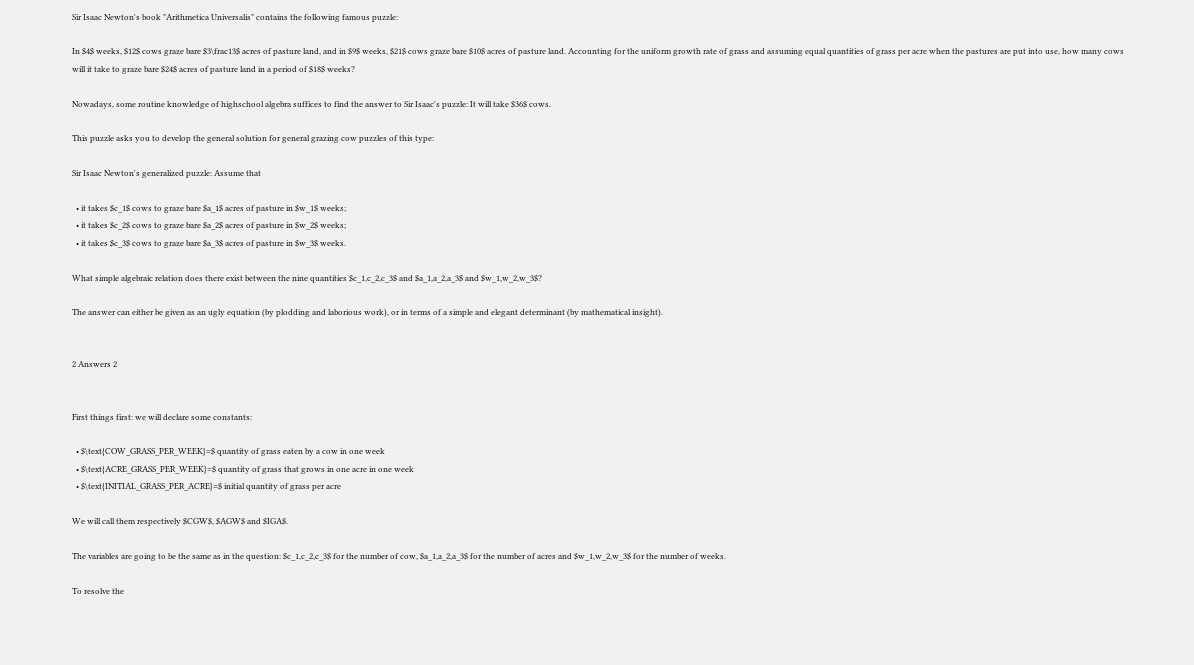Sir Isaac Newton's book "Arithmetica Universalis" contains the following famous puzzle:

In $4$ weeks, $12$ cows graze bare $3\frac13$ acres of pasture land, and in $9$ weeks, $21$ cows graze bare $10$ acres of pasture land. Accounting for the uniform growth rate of grass and assuming equal quantities of grass per acre when the pastures are put into use, how many cows will it take to graze bare $24$ acres of pasture land in a period of $18$ weeks?

Nowadays, some routine knowledge of highschool algebra suffices to find the answer to Sir Isaac's puzzle: It will take $36$ cows.

This puzzle asks you to develop the general solution for general grazing cow puzzles of this type:

Sir Isaac Newton's generalized puzzle: Assume that

  • it takes $c_1$ cows to graze bare $a_1$ acres of pasture in $w_1$ weeks;
  • it takes $c_2$ cows to graze bare $a_2$ acres of pasture in $w_2$ weeks;
  • it takes $c_3$ cows to graze bare $a_3$ acres of pasture in $w_3$ weeks.

What simple algebraic relation does there exist between the nine quantities $c_1,c_2,c_3$ and $a_1,a_2,a_3$ and $w_1,w_2,w_3$?

The answer can either be given as an ugly equation (by plodding and laborious work), or in terms of a simple and elegant determinant (by mathematical insight).


2 Answers 2


First things first: we will declare some constants:

  • $\text{COW_GRASS_PER_WEEK}=$ quantity of grass eaten by a cow in one week
  • $\text{ACRE_GRASS_PER_WEEK}=$ quantity of grass that grows in one acre in one week
  • $\text{INITIAL_GRASS_PER_ACRE}=$ initial quantity of grass per acre

We will call them respectively $CGW$, $AGW$ and $IGA$.

The variables are going to be the same as in the question: $c_1,c_2,c_3$ for the number of cow, $a_1,a_2,a_3$ for the number of acres and $w_1,w_2,w_3$ for the number of weeks.

To resolve the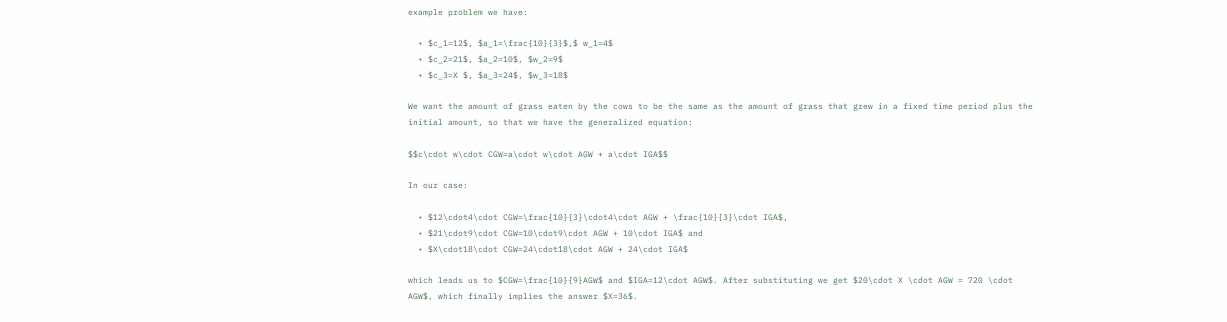example problem we have:

  • $c_1=12$, $a_1=\frac{10}{3}$,$ w_1=4$
  • $c_2=21$, $a_2=10$, $w_2=9$
  • $c_3=X $, $a_3=24$, $w_3=18$

We want the amount of grass eaten by the cows to be the same as the amount of grass that grew in a fixed time period plus the initial amount, so that we have the generalized equation:

$$c\cdot w\cdot CGW=a\cdot w\cdot AGW + a\cdot IGA$$

In our case:

  • $12\cdot4\cdot CGW=\frac{10}{3}\cdot4\cdot AGW + \frac{10}{3}\cdot IGA$,
  • $21\cdot9\cdot CGW=10\cdot9\cdot AGW + 10\cdot IGA$ and
  • $X\cdot18\cdot CGW=24\cdot18\cdot AGW + 24\cdot IGA$

which leads us to $CGW=\frac{10}{9}AGW$ and $IGA=12\cdot AGW$. After substituting we get $20\cdot X \cdot AGW = 720 \cdot AGW$, which finally implies the answer $X=36$.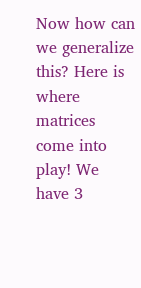Now how can we generalize this? Here is where matrices come into play! We have 3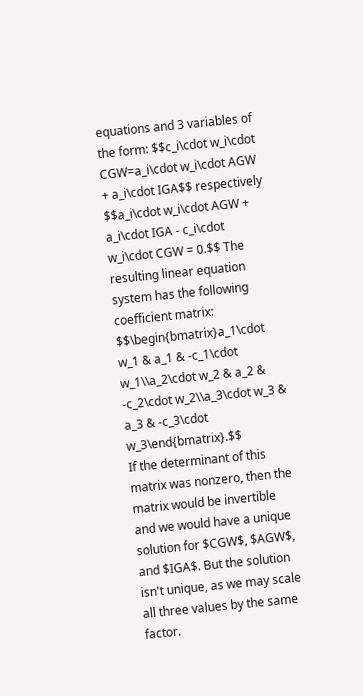equations and 3 variables of the form: $$c_i\cdot w_i\cdot CGW=a_i\cdot w_i\cdot AGW + a_i\cdot IGA$$ respectively $$a_i\cdot w_i\cdot AGW + a_i\cdot IGA - c_i\cdot w_i\cdot CGW = 0.$$ The resulting linear equation system has the following coefficient matrix: $$\begin{bmatrix}a_1\cdot w_1 & a_1 & -c_1\cdot w_1\\a_2\cdot w_2 & a_2 & -c_2\cdot w_2\\a_3\cdot w_3 & a_3 & -c_3\cdot w_3\end{bmatrix}.$$
If the determinant of this matrix was nonzero, then the matrix would be invertible and we would have a unique solution for $CGW$, $AGW$, and $IGA$. But the solution isn't unique, as we may scale all three values by the same factor.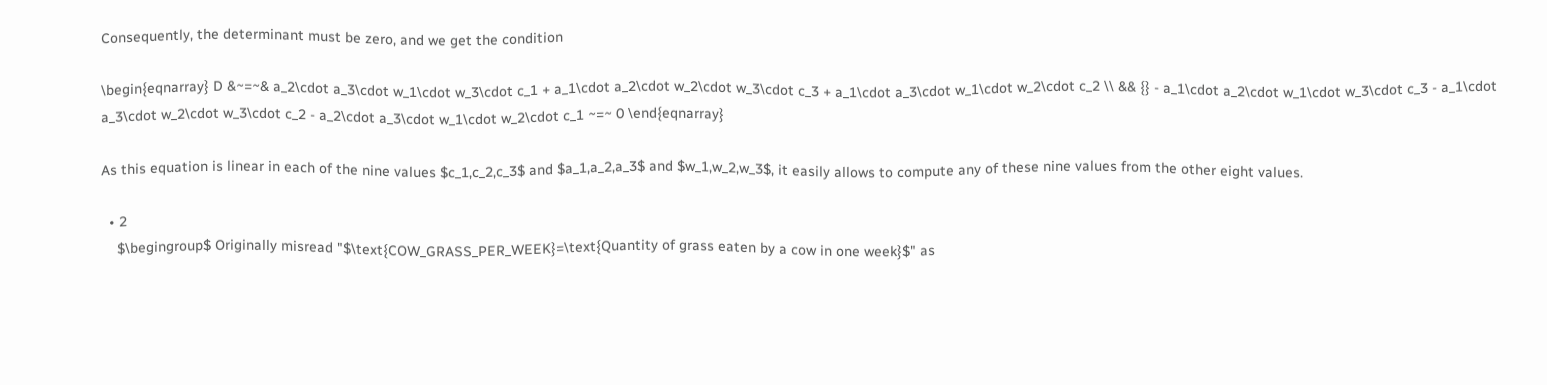Consequently, the determinant must be zero, and we get the condition

\begin{eqnarray} D &~=~& a_2\cdot a_3\cdot w_1\cdot w_3\cdot c_1 + a_1\cdot a_2\cdot w_2\cdot w_3\cdot c_3 + a_1\cdot a_3\cdot w_1\cdot w_2\cdot c_2 \\ && {} - a_1\cdot a_2\cdot w_1\cdot w_3\cdot c_3 - a_1\cdot a_3\cdot w_2\cdot w_3\cdot c_2 - a_2\cdot a_3\cdot w_1\cdot w_2\cdot c_1 ~=~ 0 \end{eqnarray}

As this equation is linear in each of the nine values $c_1,c_2,c_3$ and $a_1,a_2,a_3$ and $w_1,w_2,w_3$, it easily allows to compute any of these nine values from the other eight values.

  • 2
    $\begingroup$ Originally misread "$\text{COW_GRASS_PER_WEEK}=\text{Quantity of grass eaten by a cow in one week}$" as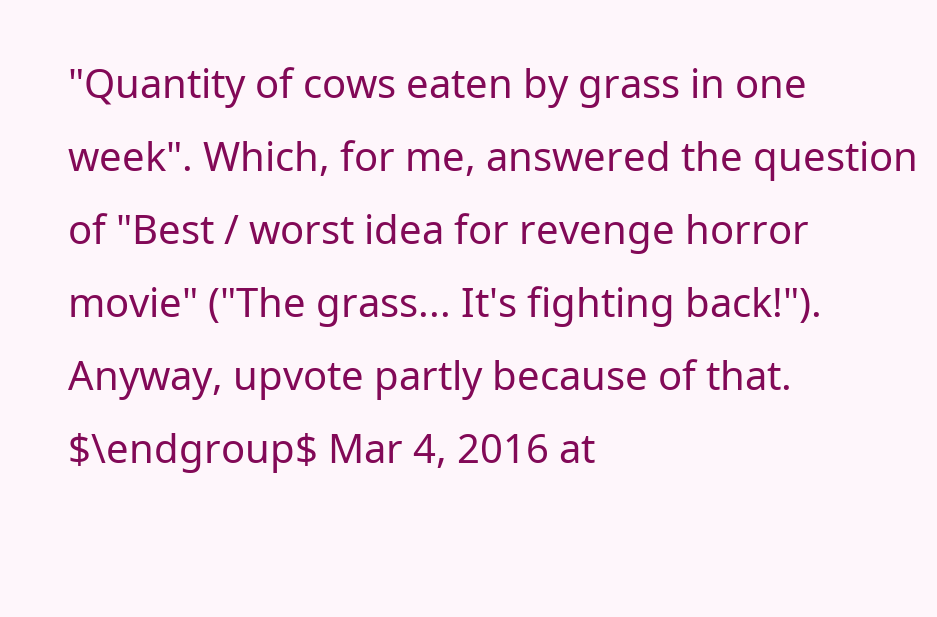"Quantity of cows eaten by grass in one week". Which, for me, answered the question of "Best / worst idea for revenge horror movie" ("The grass... It's fighting back!"). Anyway, upvote partly because of that. $\endgroup$ Mar 4, 2016 at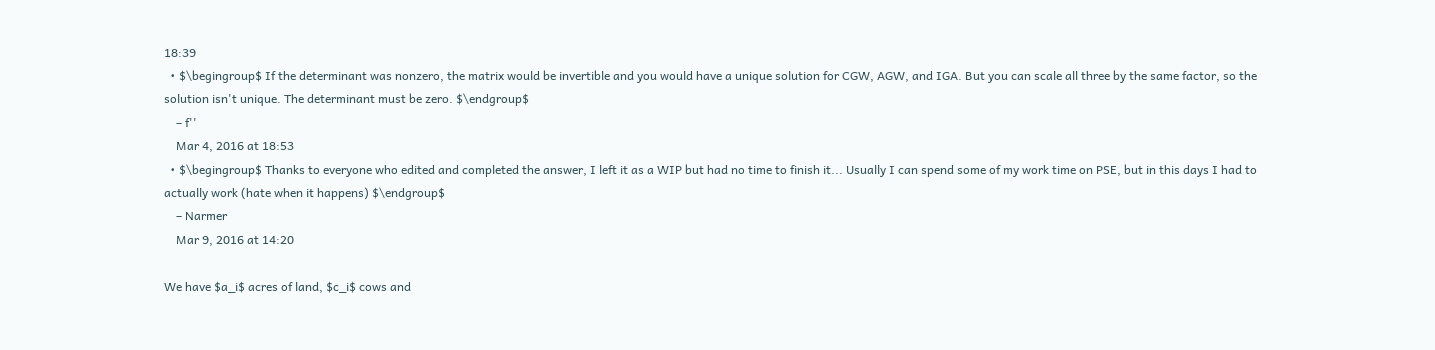18:39
  • $\begingroup$ If the determinant was nonzero, the matrix would be invertible and you would have a unique solution for CGW, AGW, and IGA. But you can scale all three by the same factor, so the solution isn't unique. The determinant must be zero. $\endgroup$
    – f''
    Mar 4, 2016 at 18:53
  • $\begingroup$ Thanks to everyone who edited and completed the answer, I left it as a WIP but had no time to finish it... Usually I can spend some of my work time on PSE, but in this days I had to actually work (hate when it happens) $\endgroup$
    – Narmer
    Mar 9, 2016 at 14:20

We have $a_i$ acres of land, $c_i$ cows and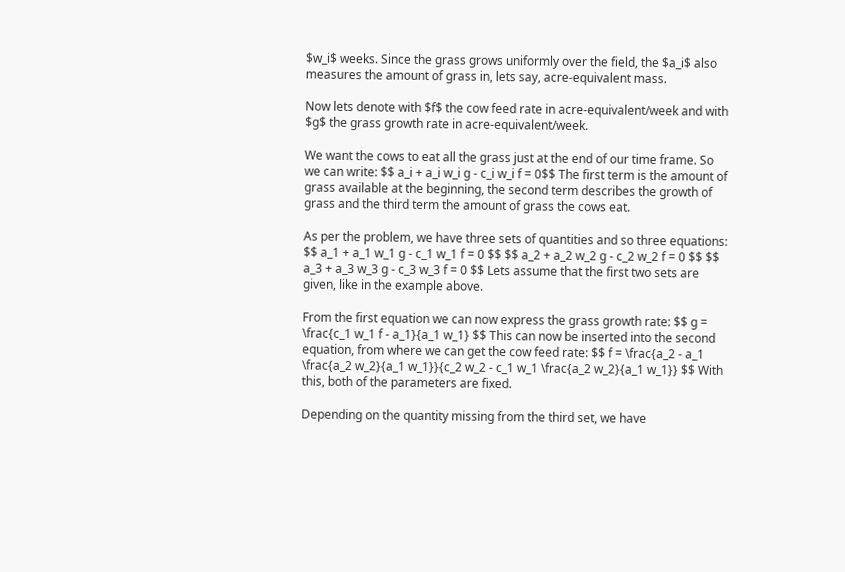$w_i$ weeks. Since the grass grows uniformly over the field, the $a_i$ also measures the amount of grass in, lets say, acre-equivalent mass.

Now lets denote with $f$ the cow feed rate in acre-equivalent/week and with $g$ the grass growth rate in acre-equivalent/week.

We want the cows to eat all the grass just at the end of our time frame. So we can write: $$ a_i + a_i w_i g - c_i w_i f = 0$$ The first term is the amount of grass available at the beginning, the second term describes the growth of grass and the third term the amount of grass the cows eat.

As per the problem, we have three sets of quantities and so three equations: $$ a_1 + a_1 w_1 g - c_1 w_1 f = 0 $$ $$ a_2 + a_2 w_2 g - c_2 w_2 f = 0 $$ $$ a_3 + a_3 w_3 g - c_3 w_3 f = 0 $$ Lets assume that the first two sets are given, like in the example above.

From the first equation we can now express the grass growth rate: $$ g = \frac{c_1 w_1 f - a_1}{a_1 w_1} $$ This can now be inserted into the second equation, from where we can get the cow feed rate: $$ f = \frac{a_2 - a_1 \frac{a_2 w_2}{a_1 w_1}}{c_2 w_2 - c_1 w_1 \frac{a_2 w_2}{a_1 w_1}} $$ With this, both of the parameters are fixed.

Depending on the quantity missing from the third set, we have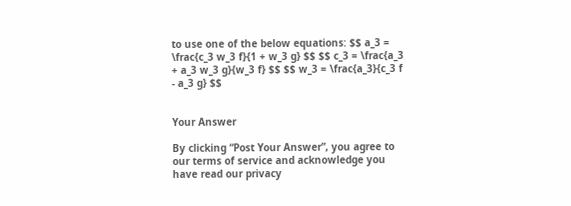to use one of the below equations: $$ a_3 = \frac{c_3 w_3 f}{1 + w_3 g} $$ $$ c_3 = \frac{a_3 + a_3 w_3 g}{w_3 f} $$ $$ w_3 = \frac{a_3}{c_3 f - a_3 g} $$


Your Answer

By clicking “Post Your Answer”, you agree to our terms of service and acknowledge you have read our privacy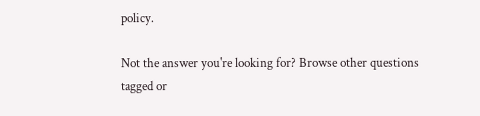policy.

Not the answer you're looking for? Browse other questions tagged or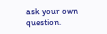ask your own question.